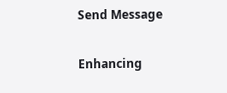Send Message

Enhancing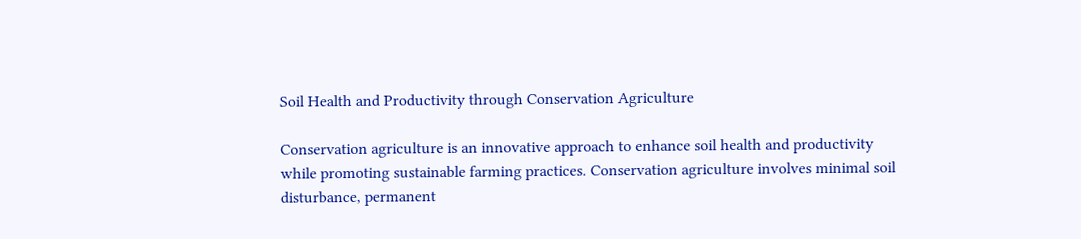Soil Health and Productivity through Conservation Agriculture

Conservation agriculture is an innovative approach to enhance soil health and productivity while promoting sustainable farming practices. Conservation agriculture involves minimal soil disturbance, permanent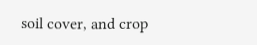soil cover, and crop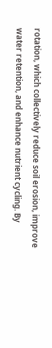rotation, which collectively reduce soil erosion, improve water retention, and enhance nutrient cycling. By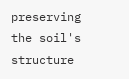preserving the soil's structure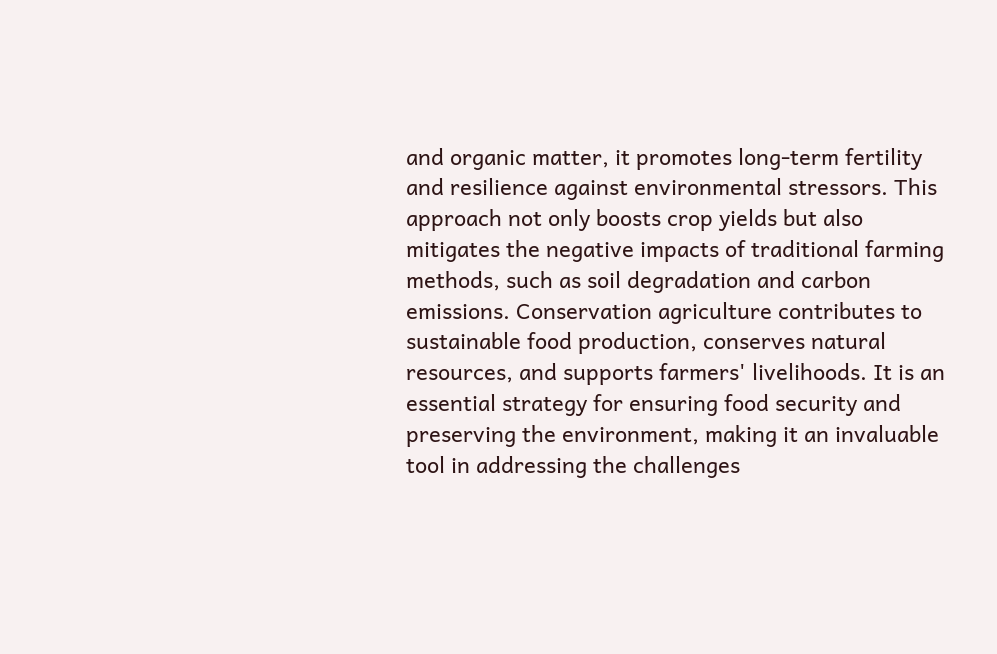and organic matter, it promotes long-term fertility and resilience against environmental stressors. This approach not only boosts crop yields but also mitigates the negative impacts of traditional farming methods, such as soil degradation and carbon emissions. Conservation agriculture contributes to sustainable food production, conserves natural resources, and supports farmers' livelihoods. It is an essential strategy for ensuring food security and preserving the environment, making it an invaluable tool in addressing the challenges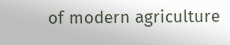of modern agriculture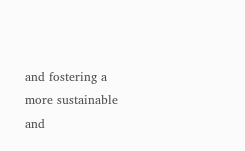and fostering a more sustainable and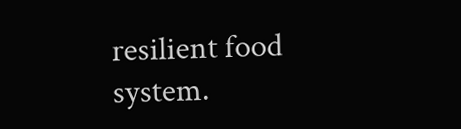resilient food system.